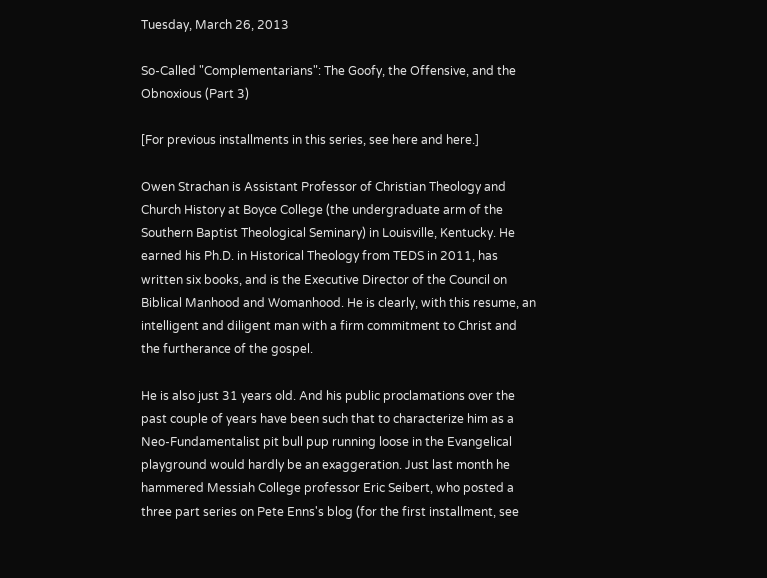Tuesday, March 26, 2013

So-Called "Complementarians": The Goofy, the Offensive, and the Obnoxious (Part 3)

[For previous installments in this series, see here and here.]

Owen Strachan is Assistant Professor of Christian Theology and Church History at Boyce College (the undergraduate arm of the Southern Baptist Theological Seminary) in Louisville, Kentucky. He earned his Ph.D. in Historical Theology from TEDS in 2011, has written six books, and is the Executive Director of the Council on Biblical Manhood and Womanhood. He is clearly, with this resume, an intelligent and diligent man with a firm commitment to Christ and the furtherance of the gospel.

He is also just 31 years old. And his public proclamations over the past couple of years have been such that to characterize him as a Neo-Fundamentalist pit bull pup running loose in the Evangelical playground would hardly be an exaggeration. Just last month he hammered Messiah College professor Eric Seibert, who posted a three part series on Pete Enns's blog (for the first installment, see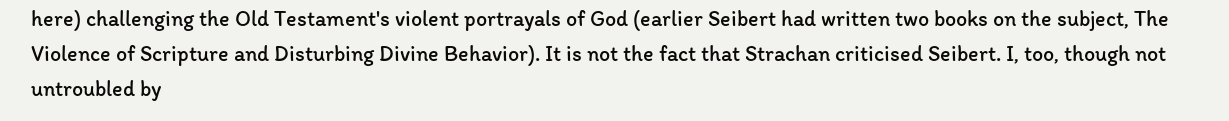here) challenging the Old Testament's violent portrayals of God (earlier Seibert had written two books on the subject, The Violence of Scripture and Disturbing Divine Behavior). It is not the fact that Strachan criticised Seibert. I, too, though not untroubled by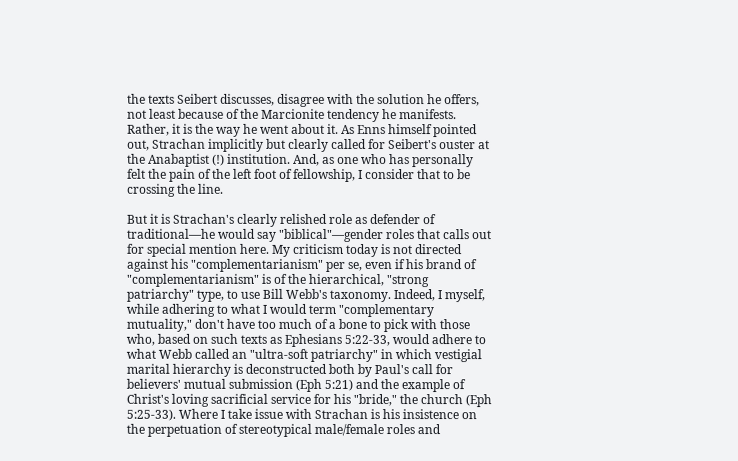the texts Seibert discusses, disagree with the solution he offers, not least because of the Marcionite tendency he manifests. Rather, it is the way he went about it. As Enns himself pointed out, Strachan implicitly but clearly called for Seibert's ouster at the Anabaptist (!) institution. And, as one who has personally felt the pain of the left foot of fellowship, I consider that to be crossing the line.

But it is Strachan's clearly relished role as defender of traditional—he would say "biblical"—gender roles that calls out for special mention here. My criticism today is not directed against his "complementarianism" per se, even if his brand of "complementarianism" is of the hierarchical, "strong patriarchy" type, to use Bill Webb's taxonomy. Indeed, I myself, while adhering to what I would term "complementary mutuality," don't have too much of a bone to pick with those who, based on such texts as Ephesians 5:22-33, would adhere to what Webb called an "ultra-soft patriarchy" in which vestigial marital hierarchy is deconstructed both by Paul's call for believers' mutual submission (Eph 5:21) and the example of Christ's loving sacrificial service for his "bride," the church (Eph 5:25-33). Where I take issue with Strachan is his insistence on the perpetuation of stereotypical male/female roles and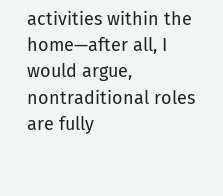activities within the home—after all, I would argue, nontraditional roles are fully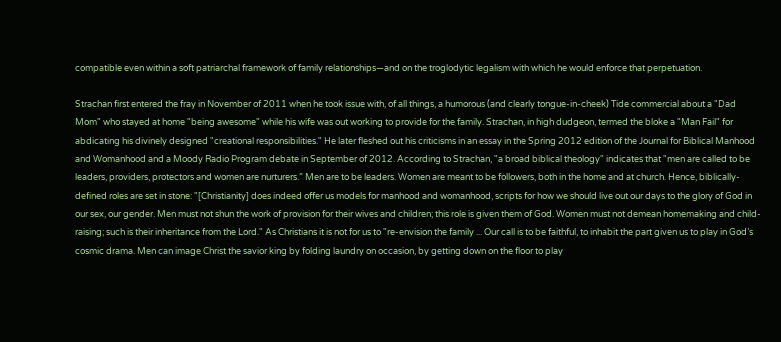compatible even within a soft patriarchal framework of family relationships—and on the troglodytic legalism with which he would enforce that perpetuation.

Strachan first entered the fray in November of 2011 when he took issue with, of all things, a humorous (and clearly tongue-in-cheek) Tide commercial about a "Dad Mom" who stayed at home "being awesome" while his wife was out working to provide for the family. Strachan, in high dudgeon, termed the bloke a "Man Fail" for abdicating his divinely designed "creational responsibilities." He later fleshed out his criticisms in an essay in the Spring 2012 edition of the Journal for Biblical Manhood and Womanhood and a Moody Radio Program debate in September of 2012. According to Strachan, "a broad biblical theology" indicates that "men are called to be leaders, providers, protectors and women are nurturers.” Men are to be leaders. Women are meant to be followers, both in the home and at church. Hence, biblically-defined roles are set in stone: "[Christianity] does indeed offer us models for manhood and womanhood, scripts for how we should live out our days to the glory of God in our sex, our gender. Men must not shun the work of provision for their wives and children; this role is given them of God. Women must not demean homemaking and child-raising; such is their inheritance from the Lord." As Christians it is not for us to "re-envision the family ... Our call is to be faithful, to inhabit the part given us to play in God’s cosmic drama. Men can image Christ the savior king by folding laundry on occasion, by getting down on the floor to play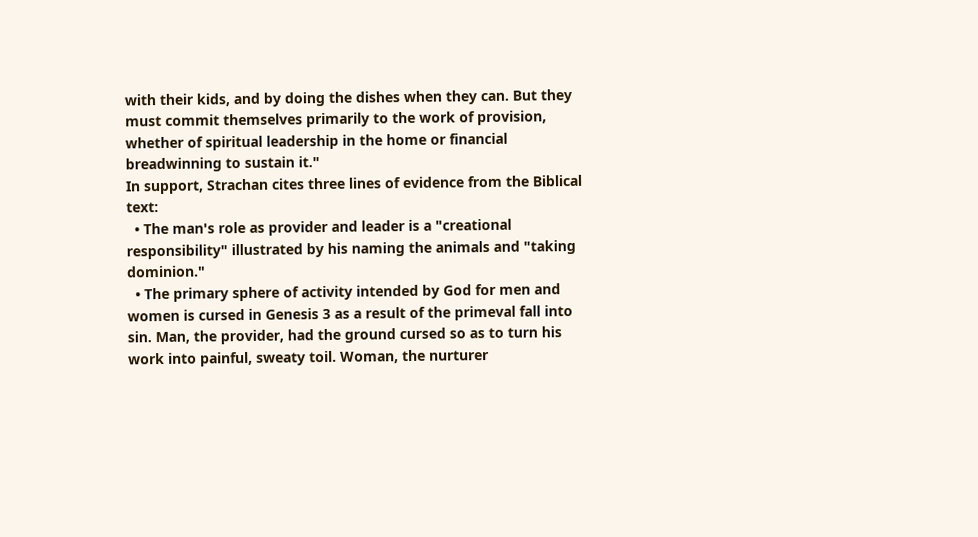with their kids, and by doing the dishes when they can. But they must commit themselves primarily to the work of provision, whether of spiritual leadership in the home or financial breadwinning to sustain it."
In support, Strachan cites three lines of evidence from the Biblical text:
  • The man's role as provider and leader is a "creational responsibility" illustrated by his naming the animals and "taking dominion."
  • The primary sphere of activity intended by God for men and women is cursed in Genesis 3 as a result of the primeval fall into sin. Man, the provider, had the ground cursed so as to turn his work into painful, sweaty toil. Woman, the nurturer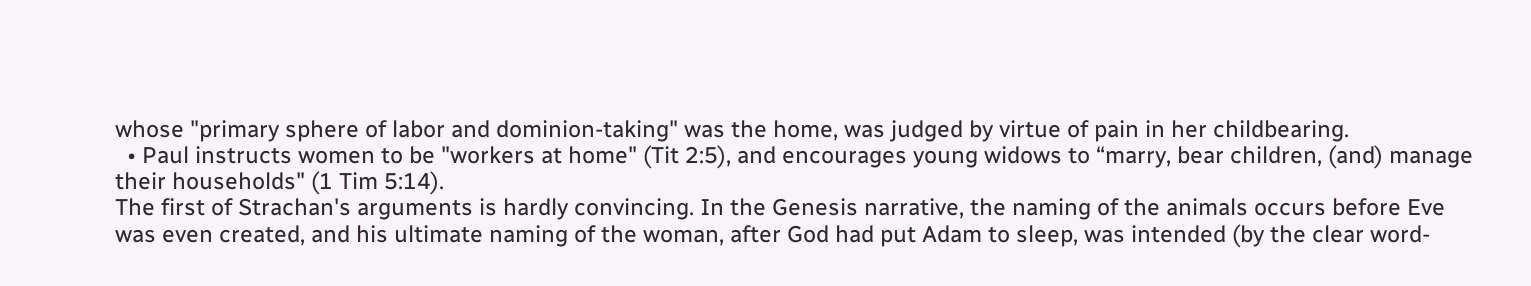whose "primary sphere of labor and dominion-taking" was the home, was judged by virtue of pain in her childbearing.
  • Paul instructs women to be "workers at home" (Tit 2:5), and encourages young widows to “marry, bear children, (and) manage their households" (1 Tim 5:14).
The first of Strachan's arguments is hardly convincing. In the Genesis narrative, the naming of the animals occurs before Eve was even created, and his ultimate naming of the woman, after God had put Adam to sleep, was intended (by the clear word-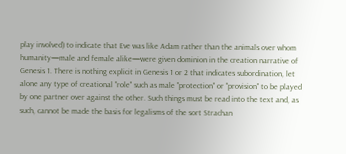play involved) to indicate that Eve was like Adam rather than the animals over whom humanity—male and female alike—were given dominion in the creation narrative of Genesis 1. There is nothing explicit in Genesis 1 or 2 that indicates subordination, let alone any type of creational "role" such as male "protection" or "provision" to be played by one partner over against the other. Such things must be read into the text and, as such, cannot be made the basis for legalisms of the sort Strachan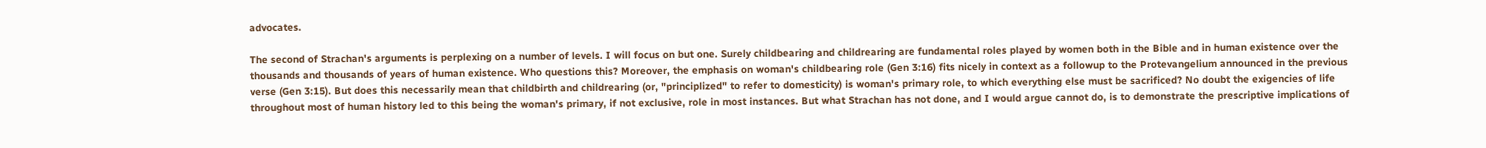advocates.

The second of Strachan's arguments is perplexing on a number of levels. I will focus on but one. Surely childbearing and childrearing are fundamental roles played by women both in the Bible and in human existence over the thousands and thousands of years of human existence. Who questions this? Moreover, the emphasis on woman's childbearing role (Gen 3:16) fits nicely in context as a followup to the Protevangelium announced in the previous verse (Gen 3:15). But does this necessarily mean that childbirth and childrearing (or, "principlized" to refer to domesticity) is woman's primary role, to which everything else must be sacrificed? No doubt the exigencies of life throughout most of human history led to this being the woman's primary, if not exclusive, role in most instances. But what Strachan has not done, and I would argue cannot do, is to demonstrate the prescriptive implications of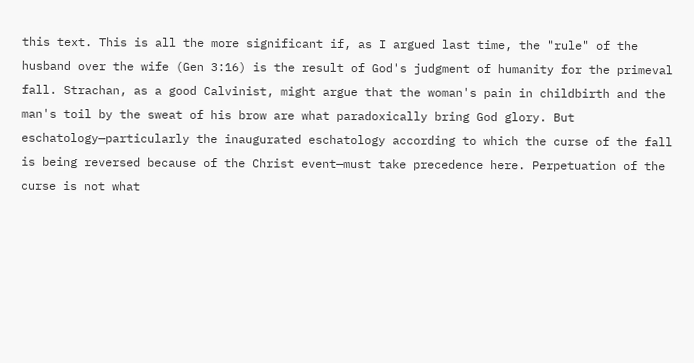this text. This is all the more significant if, as I argued last time, the "rule" of the husband over the wife (Gen 3:16) is the result of God's judgment of humanity for the primeval fall. Strachan, as a good Calvinist, might argue that the woman's pain in childbirth and the man's toil by the sweat of his brow are what paradoxically bring God glory. But eschatology—particularly the inaugurated eschatology according to which the curse of the fall is being reversed because of the Christ event—must take precedence here. Perpetuation of the curse is not what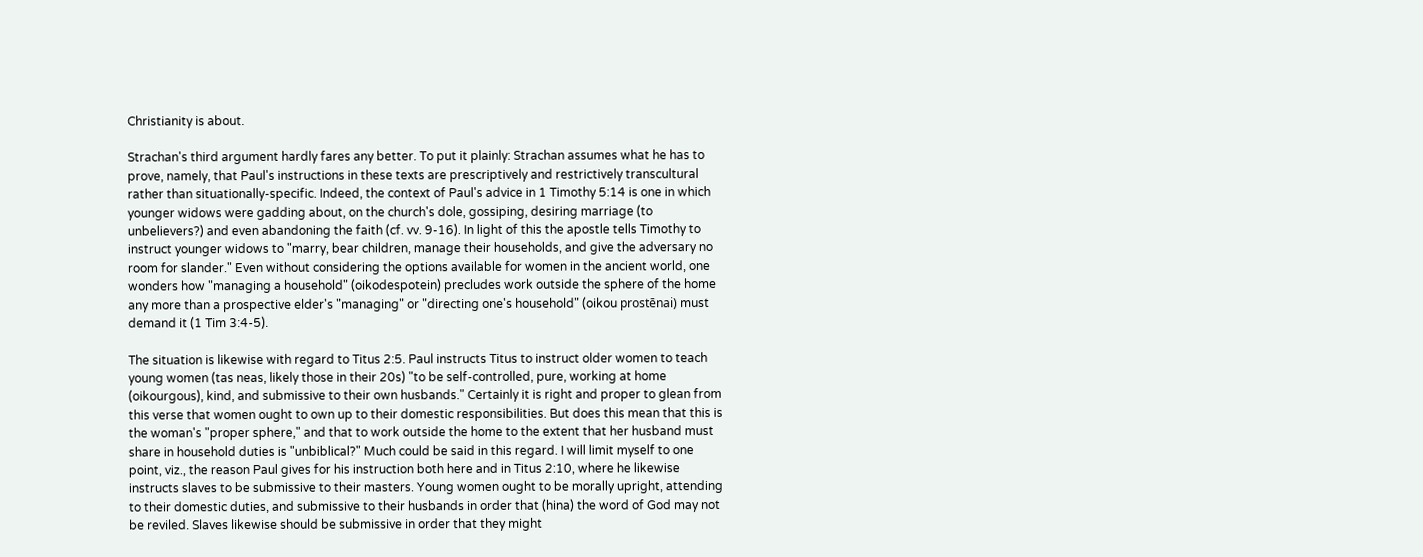Christianity is about.

Strachan's third argument hardly fares any better. To put it plainly: Strachan assumes what he has to prove, namely, that Paul's instructions in these texts are prescriptively and restrictively transcultural rather than situationally-specific. Indeed, the context of Paul's advice in 1 Timothy 5:14 is one in which younger widows were gadding about, on the church's dole, gossiping, desiring marriage (to unbelievers?) and even abandoning the faith (cf. vv. 9-16). In light of this the apostle tells Timothy to instruct younger widows to "marry, bear children, manage their households, and give the adversary no room for slander." Even without considering the options available for women in the ancient world, one wonders how "managing a household" (oikodespotein) precludes work outside the sphere of the home any more than a prospective elder's "managing" or "directing one's household" (oikou prostēnai) must demand it (1 Tim 3:4-5).

The situation is likewise with regard to Titus 2:5. Paul instructs Titus to instruct older women to teach young women (tas neas, likely those in their 20s) "to be self-controlled, pure, working at home (oikourgous), kind, and submissive to their own husbands." Certainly it is right and proper to glean from this verse that women ought to own up to their domestic responsibilities. But does this mean that this is the woman's "proper sphere," and that to work outside the home to the extent that her husband must share in household duties is "unbiblical?" Much could be said in this regard. I will limit myself to one point, viz., the reason Paul gives for his instruction both here and in Titus 2:10, where he likewise instructs slaves to be submissive to their masters. Young women ought to be morally upright, attending to their domestic duties, and submissive to their husbands in order that (hina) the word of God may not be reviled. Slaves likewise should be submissive in order that they might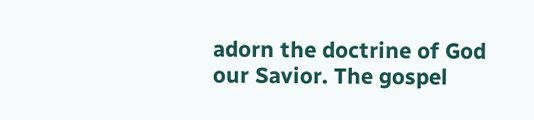adorn the doctrine of God our Savior. The gospel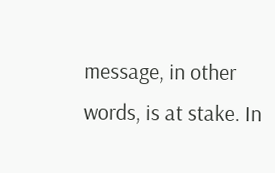message, in other words, is at stake. In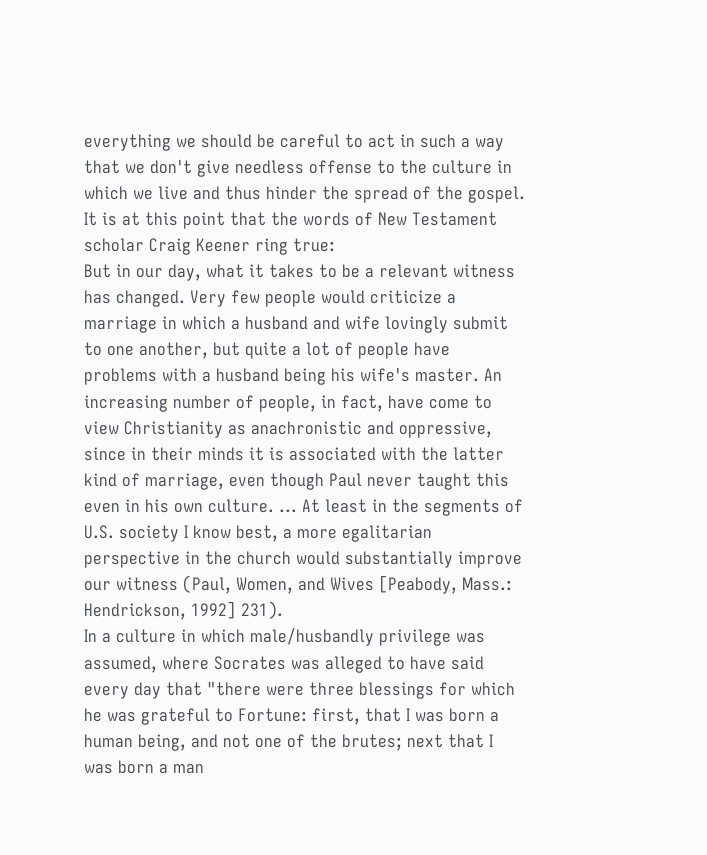everything we should be careful to act in such a way that we don't give needless offense to the culture in which we live and thus hinder the spread of the gospel. It is at this point that the words of New Testament scholar Craig Keener ring true:
But in our day, what it takes to be a relevant witness has changed. Very few people would criticize a marriage in which a husband and wife lovingly submit to one another, but quite a lot of people have problems with a husband being his wife's master. An increasing number of people, in fact, have come to view Christianity as anachronistic and oppressive, since in their minds it is associated with the latter kind of marriage, even though Paul never taught this even in his own culture. ... At least in the segments of U.S. society I know best, a more egalitarian perspective in the church would substantially improve our witness (Paul, Women, and Wives [Peabody, Mass.: Hendrickson, 1992] 231).
In a culture in which male/husbandly privilege was assumed, where Socrates was alleged to have said every day that "there were three blessings for which he was grateful to Fortune: first, that I was born a human being, and not one of the brutes; next that I was born a man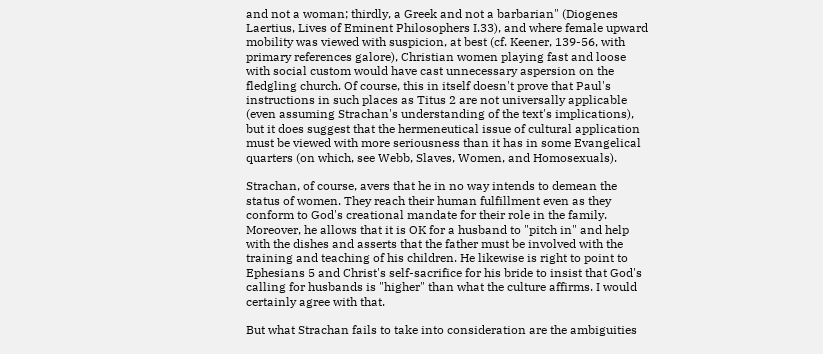and not a woman; thirdly, a Greek and not a barbarian" (Diogenes Laertius, Lives of Eminent Philosophers I.33), and where female upward mobility was viewed with suspicion, at best (cf. Keener, 139-56, with primary references galore), Christian women playing fast and loose with social custom would have cast unnecessary aspersion on the fledgling church. Of course, this in itself doesn't prove that Paul's instructions in such places as Titus 2 are not universally applicable (even assuming Strachan's understanding of the text's implications), but it does suggest that the hermeneutical issue of cultural application must be viewed with more seriousness than it has in some Evangelical quarters (on which, see Webb, Slaves, Women, and Homosexuals).

Strachan, of course, avers that he in no way intends to demean the status of women. They reach their human fulfillment even as they conform to God's creational mandate for their role in the family. Moreover, he allows that it is OK for a husband to "pitch in" and help with the dishes and asserts that the father must be involved with the training and teaching of his children. He likewise is right to point to Ephesians 5 and Christ's self-sacrifice for his bride to insist that God's calling for husbands is "higher" than what the culture affirms. I would certainly agree with that.

But what Strachan fails to take into consideration are the ambiguities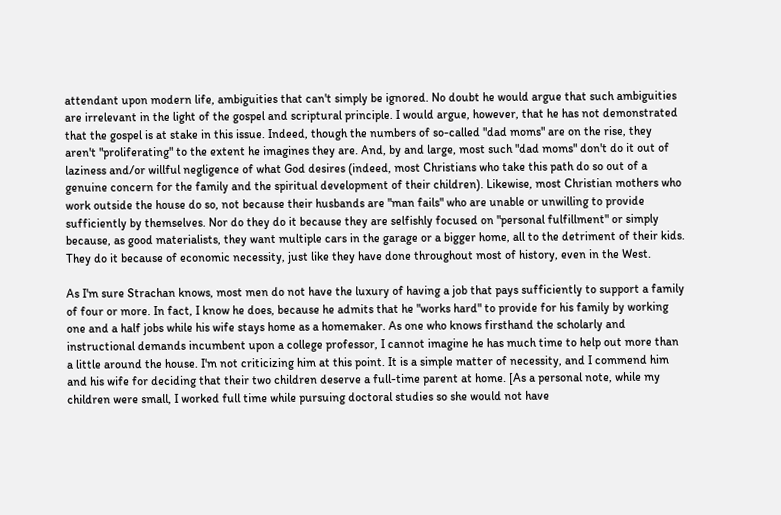attendant upon modern life, ambiguities that can't simply be ignored. No doubt he would argue that such ambiguities are irrelevant in the light of the gospel and scriptural principle. I would argue, however, that he has not demonstrated that the gospel is at stake in this issue. Indeed, though the numbers of so-called "dad moms" are on the rise, they aren't "proliferating" to the extent he imagines they are. And, by and large, most such "dad moms" don't do it out of laziness and/or willful negligence of what God desires (indeed, most Christians who take this path do so out of a genuine concern for the family and the spiritual development of their children). Likewise, most Christian mothers who work outside the house do so, not because their husbands are "man fails" who are unable or unwilling to provide sufficiently by themselves. Nor do they do it because they are selfishly focused on "personal fulfillment" or simply because, as good materialists, they want multiple cars in the garage or a bigger home, all to the detriment of their kids. They do it because of economic necessity, just like they have done throughout most of history, even in the West.

As I'm sure Strachan knows, most men do not have the luxury of having a job that pays sufficiently to support a family of four or more. In fact, I know he does, because he admits that he "works hard" to provide for his family by working one and a half jobs while his wife stays home as a homemaker. As one who knows firsthand the scholarly and instructional demands incumbent upon a college professor, I cannot imagine he has much time to help out more than a little around the house. I'm not criticizing him at this point. It is a simple matter of necessity, and I commend him and his wife for deciding that their two children deserve a full-time parent at home. [As a personal note, while my children were small, I worked full time while pursuing doctoral studies so she would not have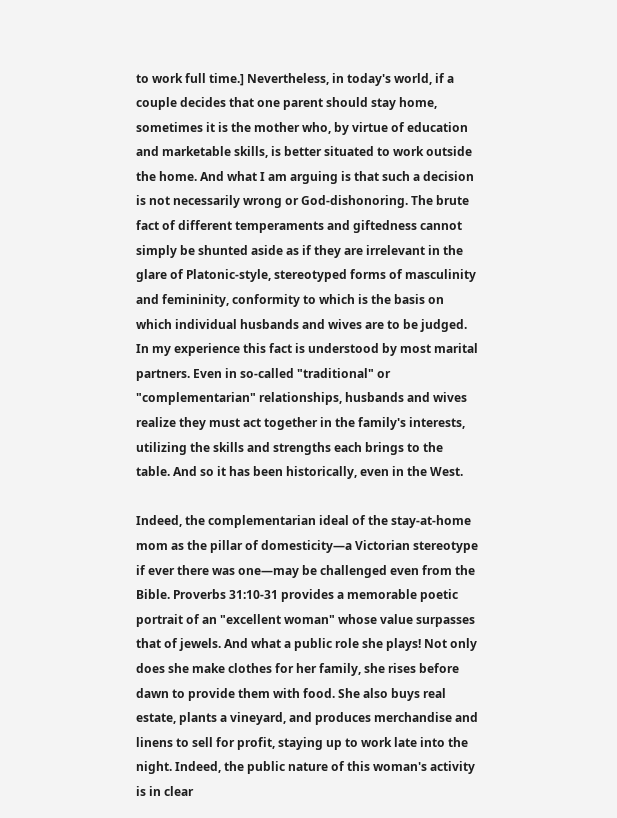to work full time.] Nevertheless, in today's world, if a couple decides that one parent should stay home, sometimes it is the mother who, by virtue of education and marketable skills, is better situated to work outside the home. And what I am arguing is that such a decision is not necessarily wrong or God-dishonoring. The brute fact of different temperaments and giftedness cannot simply be shunted aside as if they are irrelevant in the glare of Platonic-style, stereotyped forms of masculinity and femininity, conformity to which is the basis on which individual husbands and wives are to be judged. In my experience this fact is understood by most marital partners. Even in so-called "traditional" or "complementarian" relationships, husbands and wives realize they must act together in the family's interests, utilizing the skills and strengths each brings to the table. And so it has been historically, even in the West.

Indeed, the complementarian ideal of the stay-at-home mom as the pillar of domesticity—a Victorian stereotype if ever there was one—may be challenged even from the Bible. Proverbs 31:10-31 provides a memorable poetic portrait of an "excellent woman" whose value surpasses that of jewels. And what a public role she plays! Not only does she make clothes for her family, she rises before dawn to provide them with food. She also buys real estate, plants a vineyard, and produces merchandise and linens to sell for profit, staying up to work late into the night. Indeed, the public nature of this woman's activity is in clear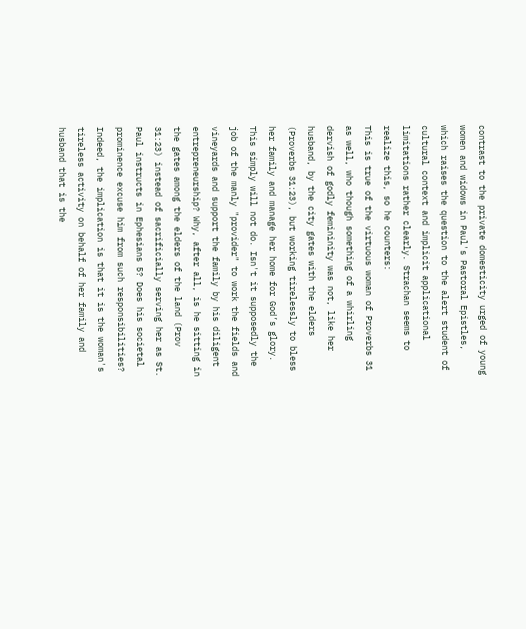contrast to the private domesticity urged of young women and widows in Paul's Pastoral Epistles, which raises the question to the alert student of cultural context and implicit applicational limitations rather clearly. Strachan seems to realize this, so he counters:
This is true of the virtuous woman of Proverbs 31 as well, who though something of a whirling dervish of godly femininity was not, like her husband, by the city gates with the elders (Proverbs 31:23), but working tirelessly to bless her family and manage her home for God’s glory.
This simply will not do. Isn't it supposedly the job of the manly "provider" to work the fields and vineyards and support the family by his diligent entrepreneurship? Why, after all, is he sitting in the gates among the elders of the land (Prov 31:23) instead of sacrificially serving her as St. Paul instructs in Ephesians 5? Does his societal prominence excuse him from such responsibilities? Indeed, the implication is that it is the woman's tireless activity on behalf of her family and husband that is the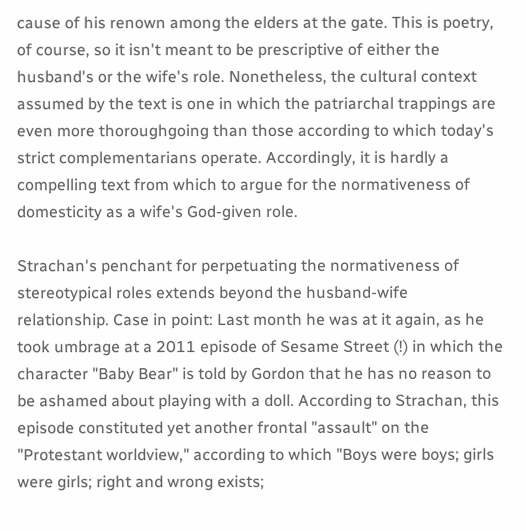cause of his renown among the elders at the gate. This is poetry, of course, so it isn't meant to be prescriptive of either the husband's or the wife's role. Nonetheless, the cultural context assumed by the text is one in which the patriarchal trappings are even more thoroughgoing than those according to which today's strict complementarians operate. Accordingly, it is hardly a compelling text from which to argue for the normativeness of domesticity as a wife's God-given role.

Strachan's penchant for perpetuating the normativeness of stereotypical roles extends beyond the husband-wife relationship. Case in point: Last month he was at it again, as he took umbrage at a 2011 episode of Sesame Street (!) in which the character "Baby Bear" is told by Gordon that he has no reason to be ashamed about playing with a doll. According to Strachan, this episode constituted yet another frontal "assault" on the "Protestant worldview," according to which "Boys were boys; girls were girls; right and wrong exists;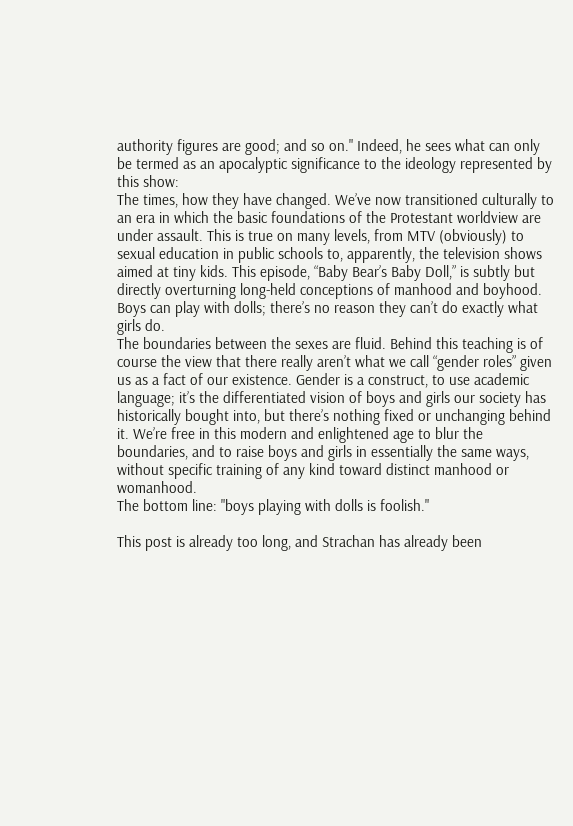authority figures are good; and so on." Indeed, he sees what can only be termed as an apocalyptic significance to the ideology represented by this show:
The times, how they have changed. We’ve now transitioned culturally to an era in which the basic foundations of the Protestant worldview are under assault. This is true on many levels, from MTV (obviously) to sexual education in public schools to, apparently, the television shows aimed at tiny kids. This episode, “Baby Bear’s Baby Doll,” is subtly but directly overturning long-held conceptions of manhood and boyhood. Boys can play with dolls; there’s no reason they can’t do exactly what girls do.
The boundaries between the sexes are fluid. Behind this teaching is of course the view that there really aren’t what we call “gender roles” given us as a fact of our existence. Gender is a construct, to use academic language; it’s the differentiated vision of boys and girls our society has historically bought into, but there’s nothing fixed or unchanging behind it. We’re free in this modern and enlightened age to blur the boundaries, and to raise boys and girls in essentially the same ways, without specific training of any kind toward distinct manhood or womanhood.
The bottom line: "boys playing with dolls is foolish."

This post is already too long, and Strachan has already been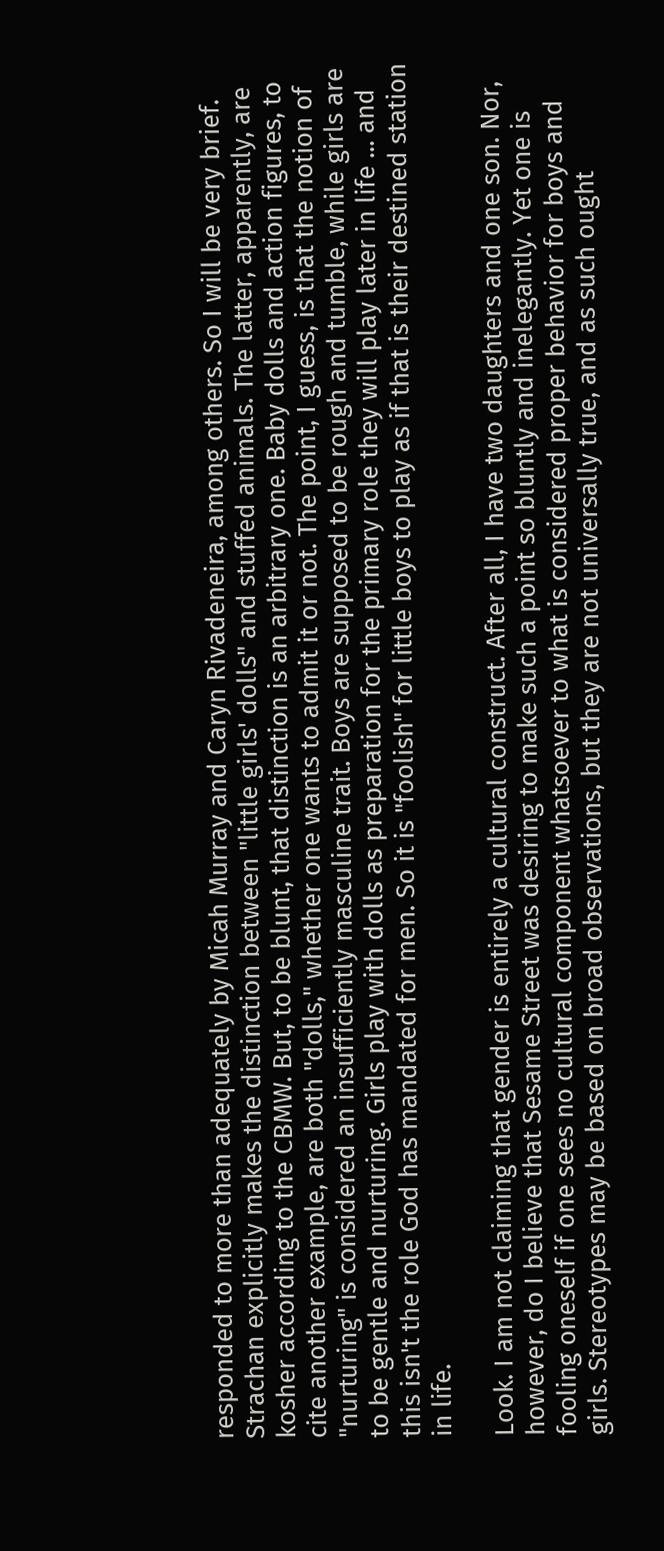responded to more than adequately by Micah Murray and Caryn Rivadeneira, among others. So I will be very brief. Strachan explicitly makes the distinction between "little girls' dolls" and stuffed animals. The latter, apparently, are kosher according to the CBMW. But, to be blunt, that distinction is an arbitrary one. Baby dolls and action figures, to cite another example, are both "dolls," whether one wants to admit it or not. The point, I guess, is that the notion of "nurturing" is considered an insufficiently masculine trait. Boys are supposed to be rough and tumble, while girls are to be gentle and nurturing. Girls play with dolls as preparation for the primary role they will play later in life ... and this isn't the role God has mandated for men. So it is "foolish" for little boys to play as if that is their destined station in life.

Look. I am not claiming that gender is entirely a cultural construct. After all, I have two daughters and one son. Nor, however, do I believe that Sesame Street was desiring to make such a point so bluntly and inelegantly. Yet one is fooling oneself if one sees no cultural component whatsoever to what is considered proper behavior for boys and girls. Stereotypes may be based on broad observations, but they are not universally true, and as such ought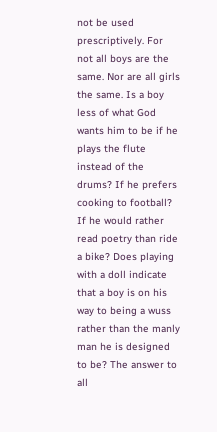not be used prescriptively. For not all boys are the same. Nor are all girls the same. Is a boy less of what God wants him to be if he plays the flute instead of the drums? If he prefers cooking to football? If he would rather read poetry than ride a bike? Does playing with a doll indicate that a boy is on his way to being a wuss rather than the manly man he is designed to be? The answer to all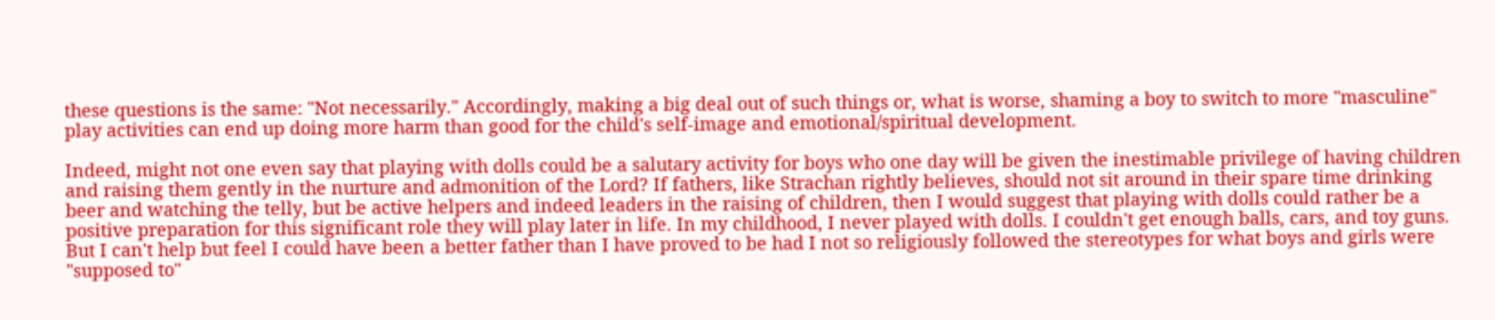these questions is the same: "Not necessarily." Accordingly, making a big deal out of such things or, what is worse, shaming a boy to switch to more "masculine" play activities can end up doing more harm than good for the child's self-image and emotional/spiritual development.

Indeed, might not one even say that playing with dolls could be a salutary activity for boys who one day will be given the inestimable privilege of having children and raising them gently in the nurture and admonition of the Lord? If fathers, like Strachan rightly believes, should not sit around in their spare time drinking beer and watching the telly, but be active helpers and indeed leaders in the raising of children, then I would suggest that playing with dolls could rather be a positive preparation for this significant role they will play later in life. In my childhood, I never played with dolls. I couldn't get enough balls, cars, and toy guns. But I can't help but feel I could have been a better father than I have proved to be had I not so religiously followed the stereotypes for what boys and girls were "supposed to"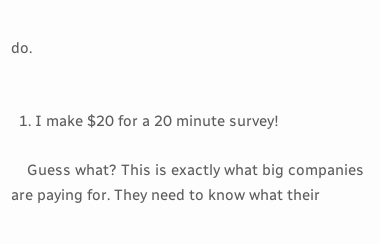do.


  1. I make $20 for a 20 minute survey!

    Guess what? This is exactly what big companies are paying for. They need to know what their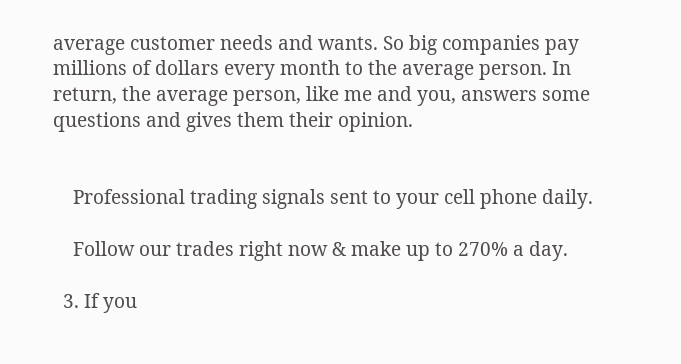average customer needs and wants. So big companies pay millions of dollars every month to the average person. In return, the average person, like me and you, answers some questions and gives them their opinion.


    Professional trading signals sent to your cell phone daily.

    Follow our trades right now & make up to 270% a day.

  3. If you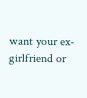want your ex-girlfriend or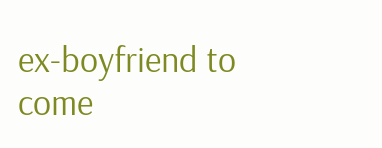ex-boyfriend to come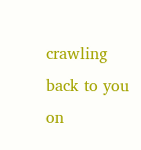crawling back to you on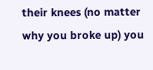their knees (no matter why you broke up) you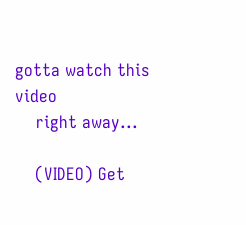gotta watch this video
    right away...

    (VIDEO) Get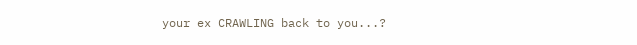your ex CRAWLING back to you...?